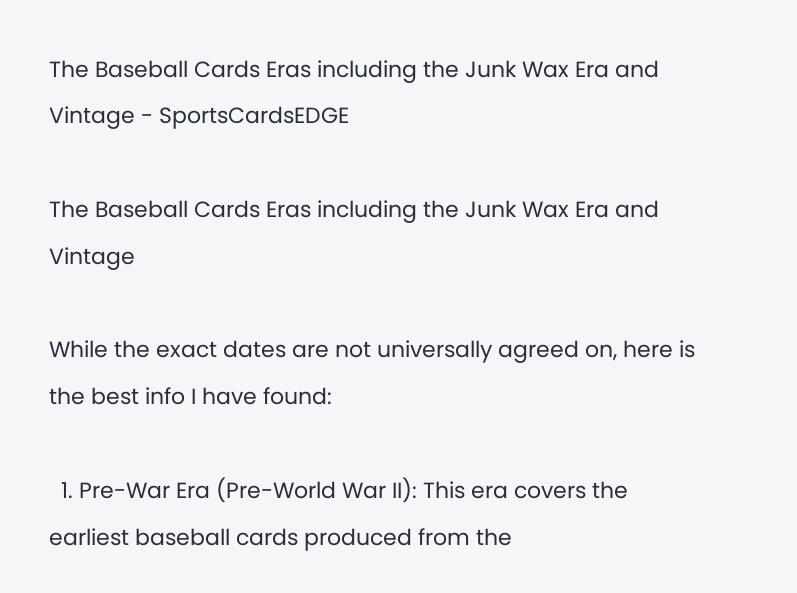The Baseball Cards Eras including the Junk Wax Era and Vintage - SportsCardsEDGE

The Baseball Cards Eras including the Junk Wax Era and Vintage

While the exact dates are not universally agreed on, here is the best info I have found:

  1. Pre-War Era (Pre-World War II): This era covers the earliest baseball cards produced from the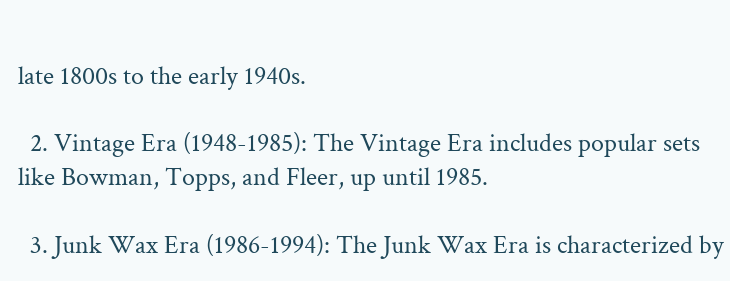late 1800s to the early 1940s.

  2. Vintage Era (1948-1985): The Vintage Era includes popular sets like Bowman, Topps, and Fleer, up until 1985.

  3. Junk Wax Era (1986-1994): The Junk Wax Era is characterized by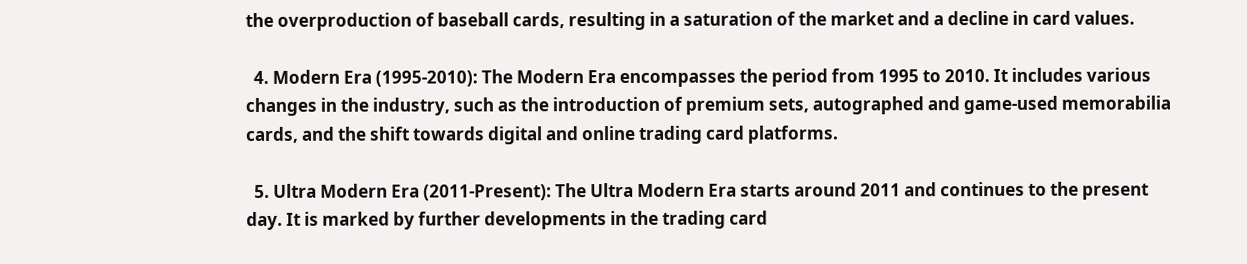the overproduction of baseball cards, resulting in a saturation of the market and a decline in card values.

  4. Modern Era (1995-2010): The Modern Era encompasses the period from 1995 to 2010. It includes various changes in the industry, such as the introduction of premium sets, autographed and game-used memorabilia cards, and the shift towards digital and online trading card platforms.

  5. Ultra Modern Era (2011-Present): The Ultra Modern Era starts around 2011 and continues to the present day. It is marked by further developments in the trading card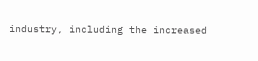industry, including the increased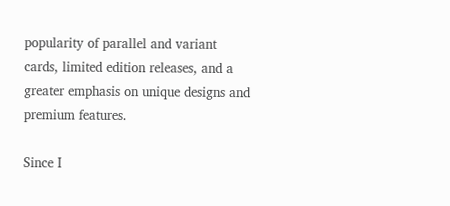popularity of parallel and variant cards, limited edition releases, and a greater emphasis on unique designs and premium features.

Since I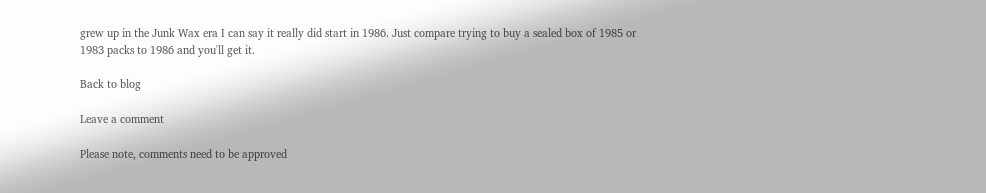grew up in the Junk Wax era I can say it really did start in 1986. Just compare trying to buy a sealed box of 1985 or 1983 packs to 1986 and you'll get it.

Back to blog

Leave a comment

Please note, comments need to be approved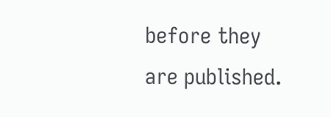before they are published.